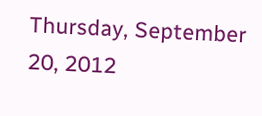Thursday, September 20, 2012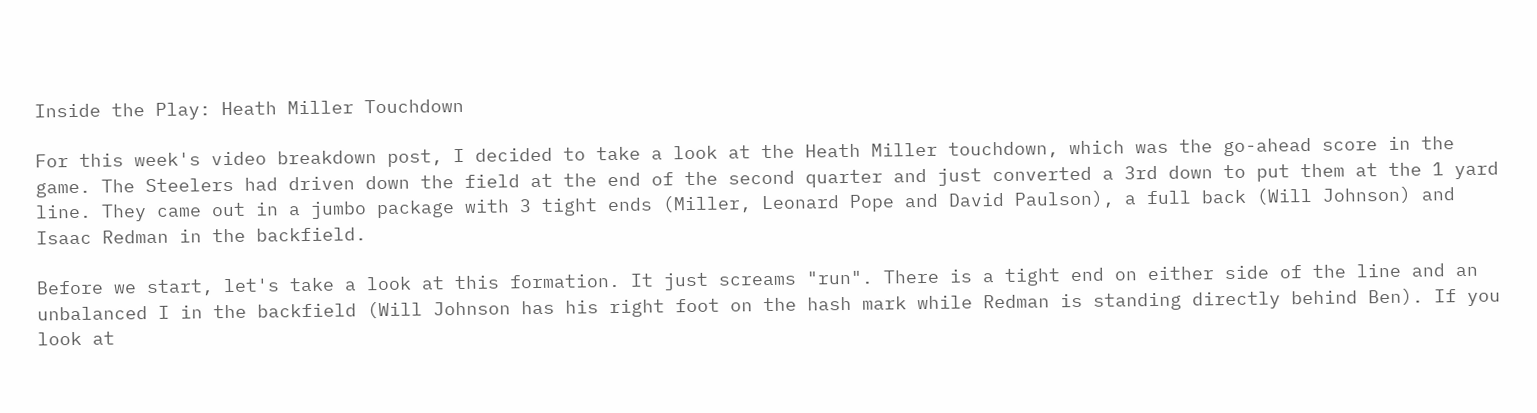Inside the Play: Heath Miller Touchdown

For this week's video breakdown post, I decided to take a look at the Heath Miller touchdown, which was the go-ahead score in the game. The Steelers had driven down the field at the end of the second quarter and just converted a 3rd down to put them at the 1 yard line. They came out in a jumbo package with 3 tight ends (Miller, Leonard Pope and David Paulson), a full back (Will Johnson) and Isaac Redman in the backfield.

Before we start, let's take a look at this formation. It just screams "run". There is a tight end on either side of the line and an unbalanced I in the backfield (Will Johnson has his right foot on the hash mark while Redman is standing directly behind Ben). If you look at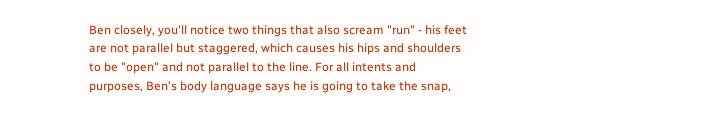Ben closely, you'll notice two things that also scream "run" - his feet are not parallel but staggered, which causes his hips and shoulders to be "open" and not parallel to the line. For all intents and purposes, Ben's body language says he is going to take the snap,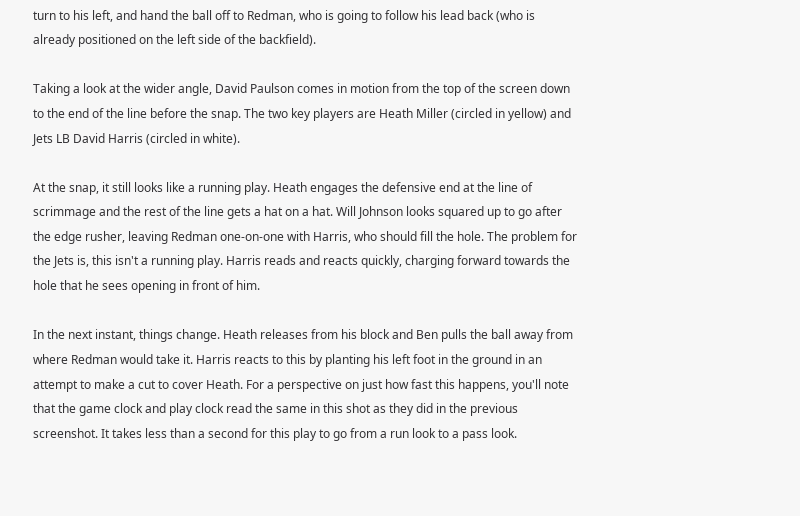turn to his left, and hand the ball off to Redman, who is going to follow his lead back (who is already positioned on the left side of the backfield).

Taking a look at the wider angle, David Paulson comes in motion from the top of the screen down to the end of the line before the snap. The two key players are Heath Miller (circled in yellow) and Jets LB David Harris (circled in white).

At the snap, it still looks like a running play. Heath engages the defensive end at the line of scrimmage and the rest of the line gets a hat on a hat. Will Johnson looks squared up to go after the edge rusher, leaving Redman one-on-one with Harris, who should fill the hole. The problem for the Jets is, this isn't a running play. Harris reads and reacts quickly, charging forward towards the hole that he sees opening in front of him.

In the next instant, things change. Heath releases from his block and Ben pulls the ball away from where Redman would take it. Harris reacts to this by planting his left foot in the ground in an attempt to make a cut to cover Heath. For a perspective on just how fast this happens, you'll note that the game clock and play clock read the same in this shot as they did in the previous screenshot. It takes less than a second for this play to go from a run look to a pass look.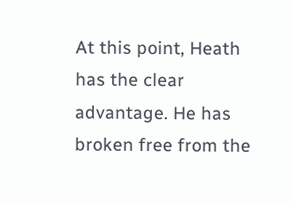At this point, Heath has the clear advantage. He has broken free from the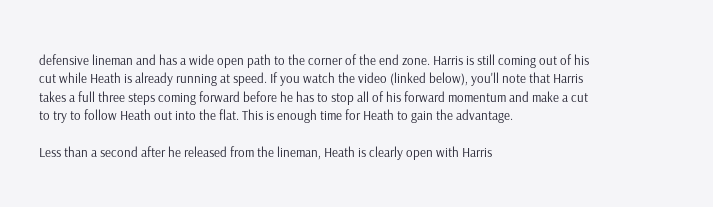defensive lineman and has a wide open path to the corner of the end zone. Harris is still coming out of his cut while Heath is already running at speed. If you watch the video (linked below), you'll note that Harris takes a full three steps coming forward before he has to stop all of his forward momentum and make a cut to try to follow Heath out into the flat. This is enough time for Heath to gain the advantage.

Less than a second after he released from the lineman, Heath is clearly open with Harris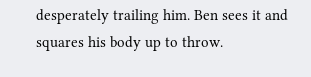desperately trailing him. Ben sees it and squares his body up to throw.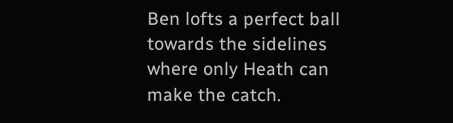Ben lofts a perfect ball towards the sidelines where only Heath can make the catch.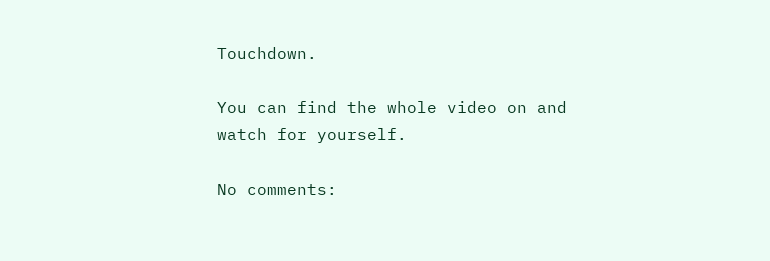Touchdown.

You can find the whole video on and watch for yourself.

No comments: